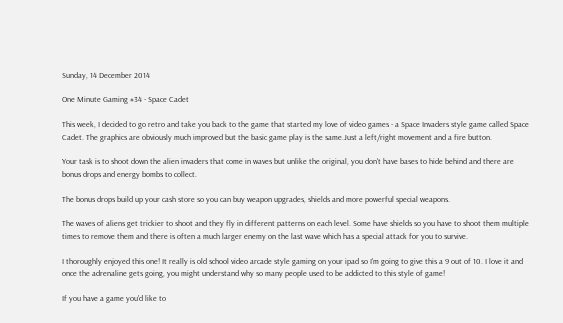Sunday, 14 December 2014

One Minute Gaming #34 - Space Cadet

This week, I decided to go retro and take you back to the game that started my love of video games - a Space Invaders style game called Space Cadet. The graphics are obviously much improved but the basic game play is the same.Just a left/right movement and a fire button.

Your task is to shoot down the alien invaders that come in waves but unlike the original, you don't have bases to hide behind and there are bonus drops and energy bombs to collect.

The bonus drops build up your cash store so you can buy weapon upgrades, shields and more powerful special weapons.

The waves of aliens get trickier to shoot and they fly in different patterns on each level. Some have shields so you have to shoot them multiple times to remove them and there is often a much larger enemy on the last wave which has a special attack for you to survive.

I thoroughly enjoyed this one! It really is old school video arcade style gaming on your ipad so I'm going to give this a 9 out of 10. I love it and once the adrenaline gets going, you might understand why so many people used to be addicted to this style of game!

If you have a game you'd like to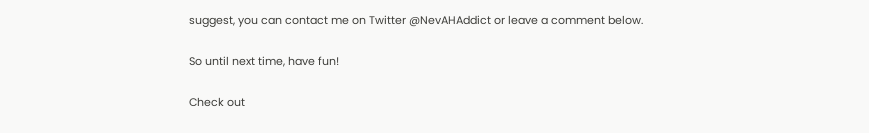suggest, you can contact me on Twitter @NevAHAddict or leave a comment below.

So until next time, have fun!

Check out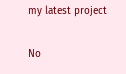my latest project

No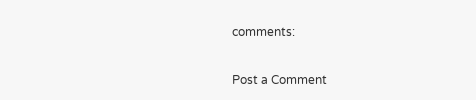comments:

Post a Comment